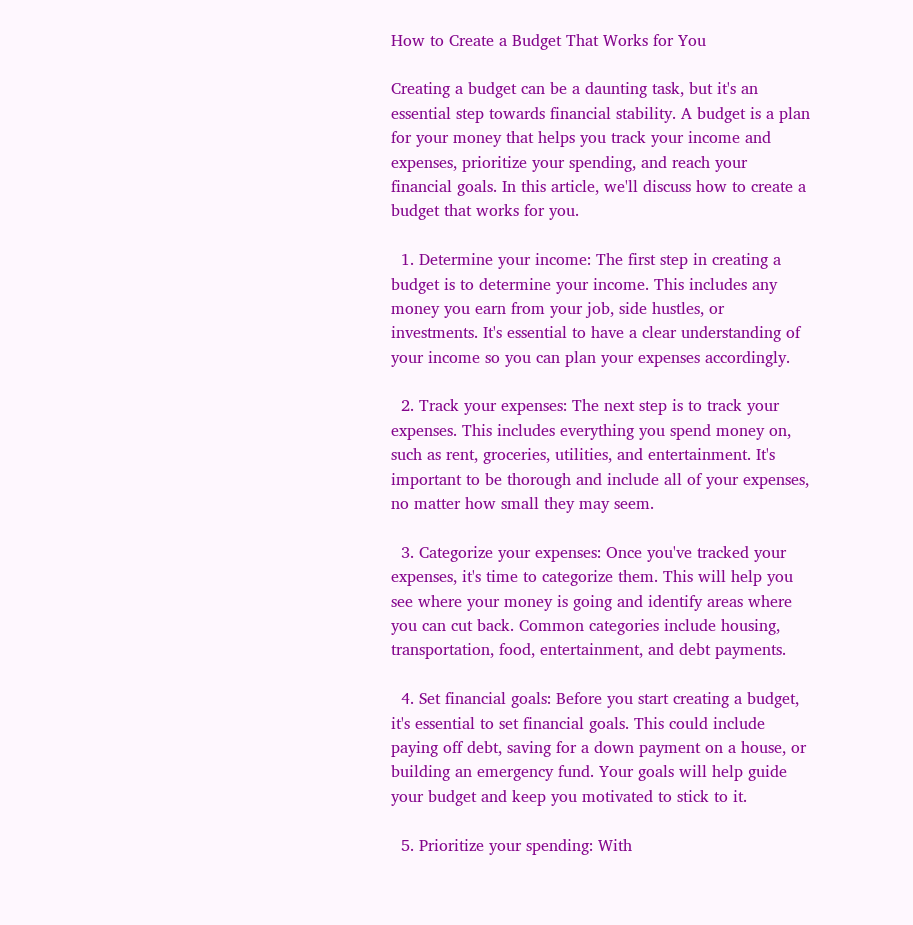How to Create a Budget That Works for You

Creating a budget can be a daunting task, but it's an essential step towards financial stability. A budget is a plan for your money that helps you track your income and expenses, prioritize your spending, and reach your financial goals. In this article, we'll discuss how to create a budget that works for you.

  1. Determine your income: The first step in creating a budget is to determine your income. This includes any money you earn from your job, side hustles, or investments. It's essential to have a clear understanding of your income so you can plan your expenses accordingly.

  2. Track your expenses: The next step is to track your expenses. This includes everything you spend money on, such as rent, groceries, utilities, and entertainment. It's important to be thorough and include all of your expenses, no matter how small they may seem.

  3. Categorize your expenses: Once you've tracked your expenses, it's time to categorize them. This will help you see where your money is going and identify areas where you can cut back. Common categories include housing, transportation, food, entertainment, and debt payments.

  4. Set financial goals: Before you start creating a budget, it's essential to set financial goals. This could include paying off debt, saving for a down payment on a house, or building an emergency fund. Your goals will help guide your budget and keep you motivated to stick to it.

  5. Prioritize your spending: With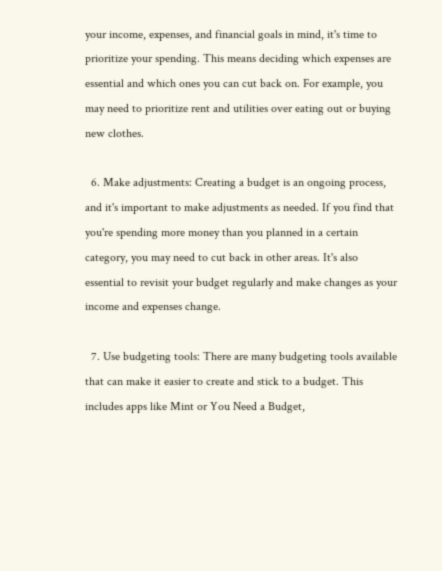your income, expenses, and financial goals in mind, it's time to prioritize your spending. This means deciding which expenses are essential and which ones you can cut back on. For example, you may need to prioritize rent and utilities over eating out or buying new clothes.

  6. Make adjustments: Creating a budget is an ongoing process, and it's important to make adjustments as needed. If you find that you're spending more money than you planned in a certain category, you may need to cut back in other areas. It's also essential to revisit your budget regularly and make changes as your income and expenses change.

  7. Use budgeting tools: There are many budgeting tools available that can make it easier to create and stick to a budget. This includes apps like Mint or You Need a Budget,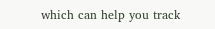which can help you track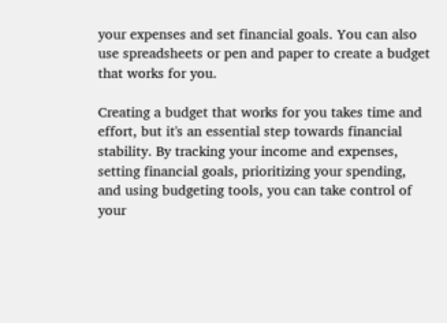your expenses and set financial goals. You can also use spreadsheets or pen and paper to create a budget that works for you.

Creating a budget that works for you takes time and effort, but it's an essential step towards financial stability. By tracking your income and expenses, setting financial goals, prioritizing your spending, and using budgeting tools, you can take control of your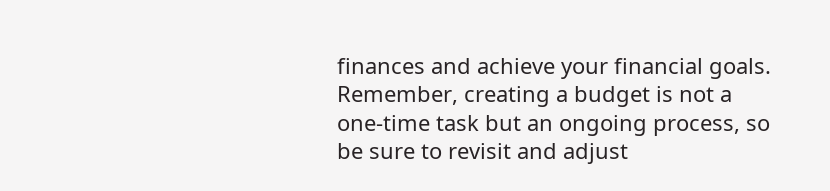finances and achieve your financial goals. Remember, creating a budget is not a one-time task but an ongoing process, so be sure to revisit and adjust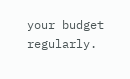your budget regularly.